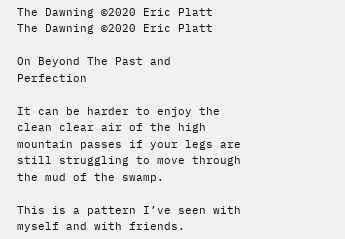The Dawning ©2020 Eric Platt
The Dawning ©2020 Eric Platt

On Beyond The Past and Perfection

It can be harder to enjoy the clean clear air of the high mountain passes if your legs are still struggling to move through the mud of the swamp.

This is a pattern I’ve seen with myself and with friends.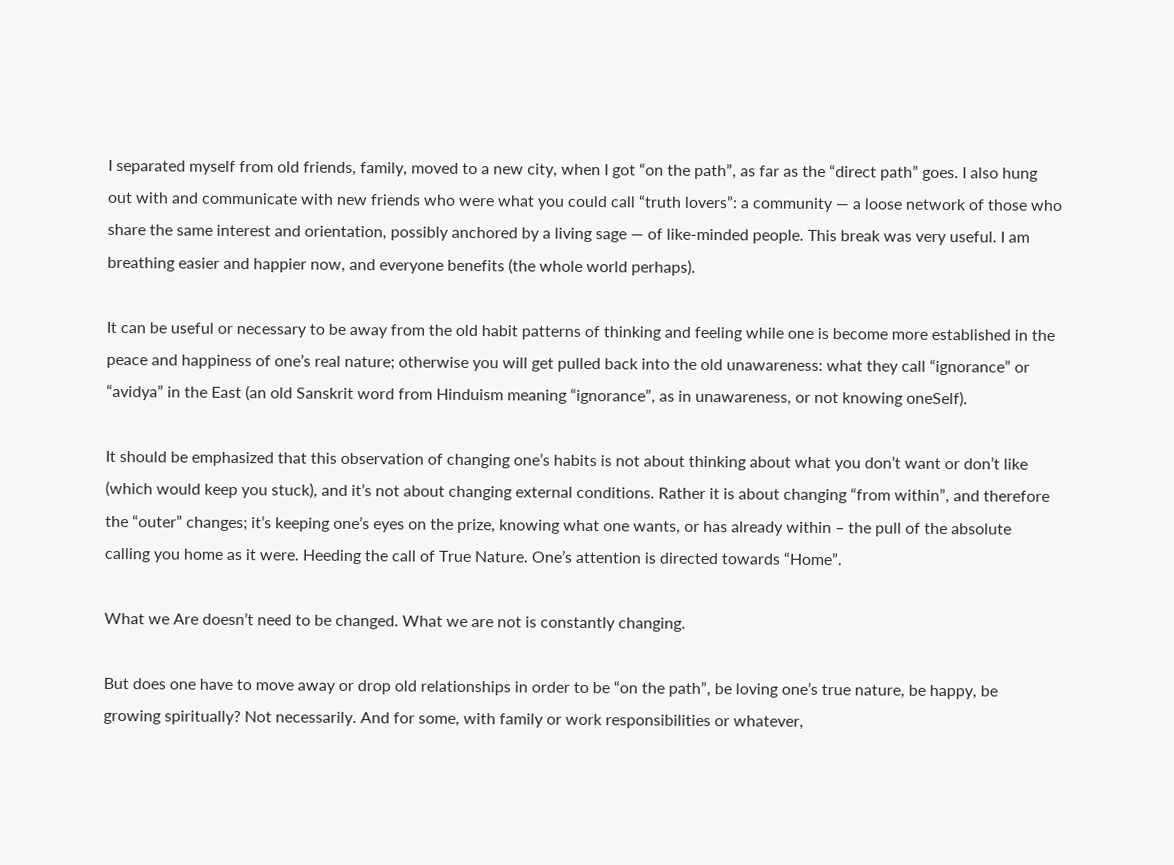I separated myself from old friends, family, moved to a new city, when I got “on the path”, as far as the “direct path” goes. I also hung out with and communicate with new friends who were what you could call “truth lovers”: a community — a loose network of those who share the same interest and orientation, possibly anchored by a living sage — of like-minded people. This break was very useful. I am breathing easier and happier now, and everyone benefits (the whole world perhaps).

It can be useful or necessary to be away from the old habit patterns of thinking and feeling while one is become more established in the peace and happiness of one’s real nature; otherwise you will get pulled back into the old unawareness: what they call “ignorance” or “avidya” in the East (an old Sanskrit word from Hinduism meaning “ignorance”, as in unawareness, or not knowing oneSelf).

It should be emphasized that this observation of changing one’s habits is not about thinking about what you don’t want or don’t like (which would keep you stuck), and it’s not about changing external conditions. Rather it is about changing “from within”, and therefore the “outer” changes; it’s keeping one’s eyes on the prize, knowing what one wants, or has already within – the pull of the absolute calling you home as it were. Heeding the call of True Nature. One’s attention is directed towards “Home”.

What we Are doesn’t need to be changed. What we are not is constantly changing.

But does one have to move away or drop old relationships in order to be “on the path”, be loving one’s true nature, be happy, be growing spiritually? Not necessarily. And for some, with family or work responsibilities or whatever,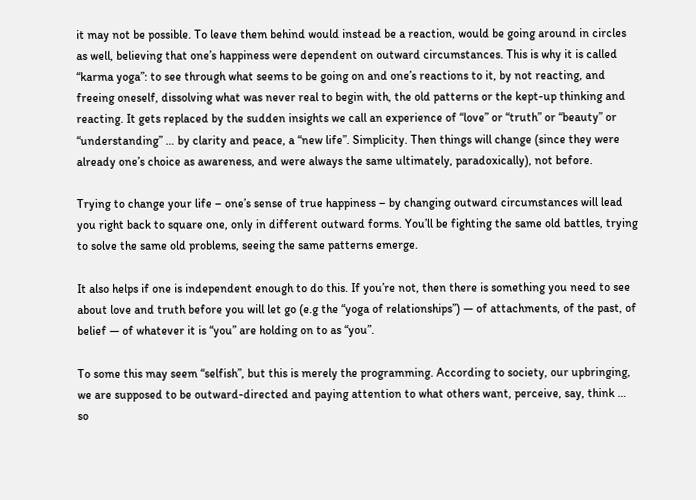it may not be possible. To leave them behind would instead be a reaction, would be going around in circles as well, believing that one’s happiness were dependent on outward circumstances. This is why it is called “karma yoga”: to see through what seems to be going on and one’s reactions to it, by not reacting, and freeing oneself, dissolving what was never real to begin with, the old patterns or the kept-up thinking and reacting. It gets replaced by the sudden insights we call an experience of “love” or “truth” or “beauty” or “understanding” … by clarity and peace, a “new life”. Simplicity. Then things will change (since they were already one’s choice as awareness, and were always the same ultimately, paradoxically), not before.

Trying to change your life – one’s sense of true happiness – by changing outward circumstances will lead you right back to square one, only in different outward forms. You’ll be fighting the same old battles, trying to solve the same old problems, seeing the same patterns emerge.

It also helps if one is independent enough to do this. If you’re not, then there is something you need to see about love and truth before you will let go (e.g the “yoga of relationships”) — of attachments, of the past, of belief — of whatever it is “you” are holding on to as “you”.

To some this may seem “selfish”, but this is merely the programming. According to society, our upbringing, we are supposed to be outward-directed and paying attention to what others want, perceive, say, think … so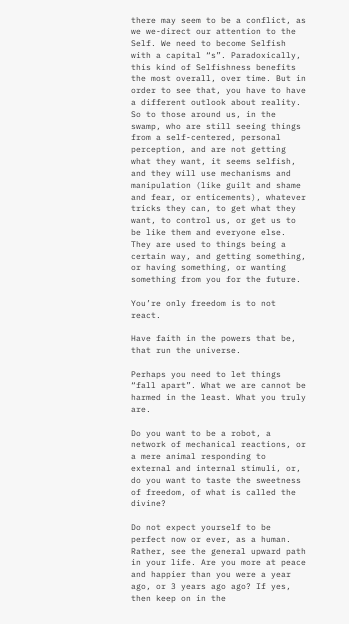there may seem to be a conflict, as we we-direct our attention to the Self. We need to become Selfish with a capital “s”. Paradoxically, this kind of Selfishness benefits the most overall, over time. But in order to see that, you have to have a different outlook about reality. So to those around us, in the swamp, who are still seeing things from a self-centered, personal perception, and are not getting what they want, it seems selfish, and they will use mechanisms and manipulation (like guilt and shame and fear, or enticements), whatever tricks they can, to get what they want, to control us, or get us to be like them and everyone else. They are used to things being a certain way, and getting something, or having something, or wanting something from you for the future.

You’re only freedom is to not react.

Have faith in the powers that be, that run the universe.

Perhaps you need to let things “fall apart”. What we are cannot be harmed in the least. What you truly are.

Do you want to be a robot, a network of mechanical reactions, or a mere animal responding to external and internal stimuli, or, do you want to taste the sweetness of freedom, of what is called the divine?

Do not expect yourself to be perfect now or ever, as a human. Rather, see the general upward path in your life. Are you more at peace and happier than you were a year ago, or 3 years ago ago? If yes, then keep on in the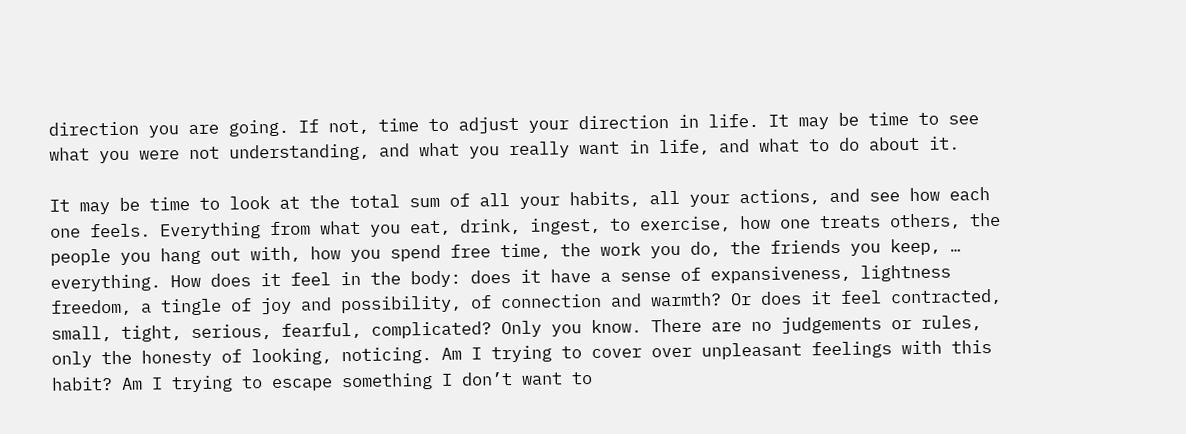direction you are going. If not, time to adjust your direction in life. It may be time to see what you were not understanding, and what you really want in life, and what to do about it.

It may be time to look at the total sum of all your habits, all your actions, and see how each one feels. Everything from what you eat, drink, ingest, to exercise, how one treats others, the people you hang out with, how you spend free time, the work you do, the friends you keep, … everything. How does it feel in the body: does it have a sense of expansiveness, lightness freedom, a tingle of joy and possibility, of connection and warmth? Or does it feel contracted, small, tight, serious, fearful, complicated? Only you know. There are no judgements or rules, only the honesty of looking, noticing. Am I trying to cover over unpleasant feelings with this habit? Am I trying to escape something I don’t want to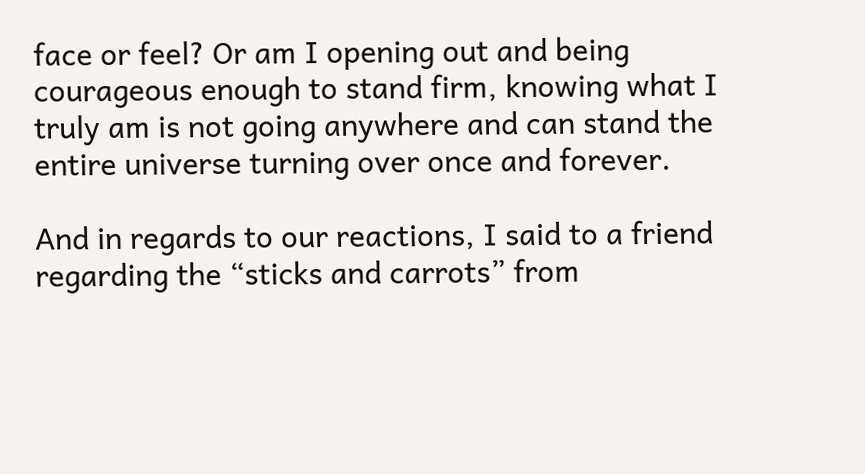face or feel? Or am I opening out and being courageous enough to stand firm, knowing what I truly am is not going anywhere and can stand the entire universe turning over once and forever.

And in regards to our reactions, I said to a friend regarding the “sticks and carrots” from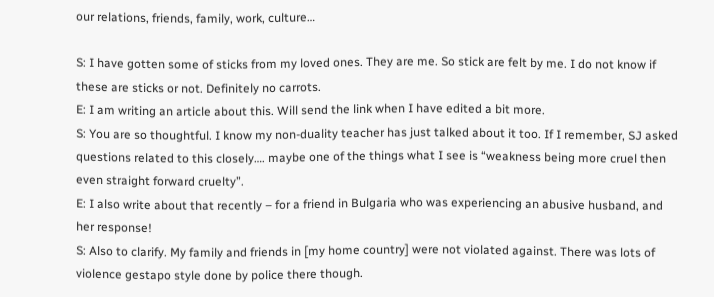our relations, friends, family, work, culture…

S: I have gotten some of sticks from my loved ones. They are me. So stick are felt by me. I do not know if these are sticks or not. Definitely no carrots.
E: I am writing an article about this. Will send the link when I have edited a bit more.
S: You are so thoughtful. I know my non-duality teacher has just talked about it too. If I remember, SJ asked questions related to this closely…. maybe one of the things what I see is “weakness being more cruel then even straight forward cruelty”.
E: I also write about that recently – for a friend in Bulgaria who was experiencing an abusive husband, and her response!
S: Also to clarify. My family and friends in [my home country] were not violated against. There was lots of violence gestapo style done by police there though.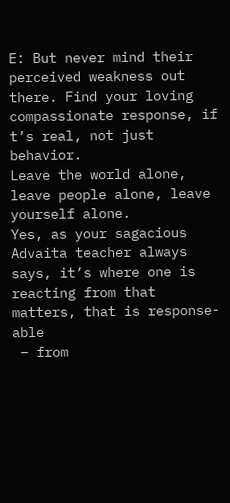E: But never mind their perceived weakness out there. Find your loving compassionate response, if t’s real, not just behavior.
Leave the world alone, leave people alone, leave yourself alone.
Yes, as your sagacious Advaita teacher always says, it’s where one is reacting from that matters, that is response-able
 – from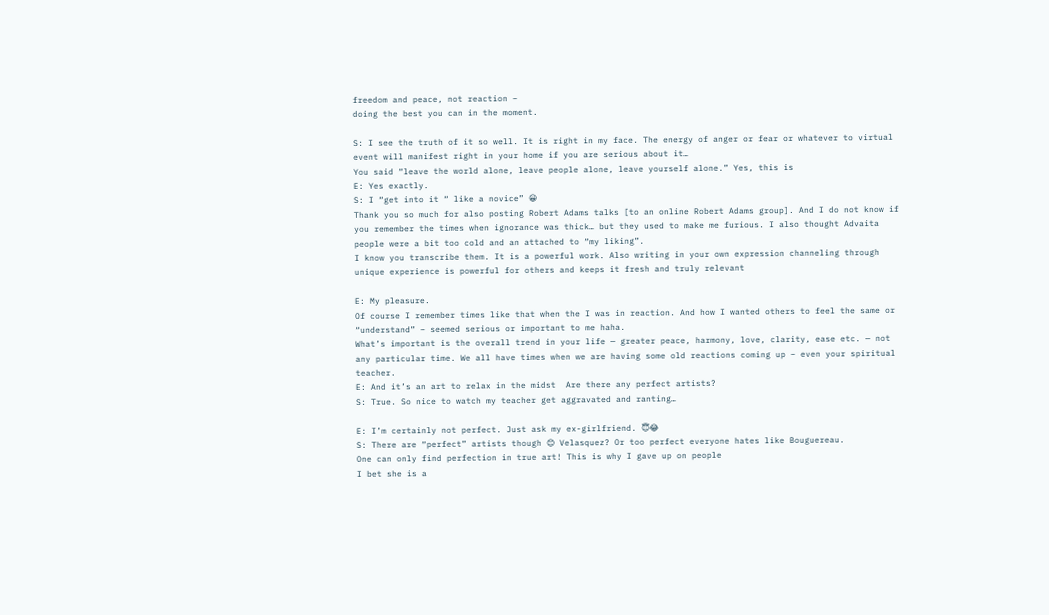freedom and peace, not reaction –
doing the best you can in the moment.

S: I see the truth of it so well. It is right in my face. The energy of anger or fear or whatever to virtual event will manifest right in your home if you are serious about it…
You said “leave the world alone, leave people alone, leave yourself alone.” Yes, this is
E: Yes exactly.
S: I “get into it “ like a novice” 😀
Thank you so much for also posting Robert Adams talks [to an online Robert Adams group]. And I do not know if you remember the times when ignorance was thick… but they used to make me furious. I also thought Advaita people were a bit too cold and an attached to “my liking”.
I know you transcribe them. It is a powerful work. Also writing in your own expression channeling through unique experience is powerful for others and keeps it fresh and truly relevant

E: My pleasure.
Of course I remember times like that when the I was in reaction. And how I wanted others to feel the same or “understand” – seemed serious or important to me haha.
What’s important is the overall trend in your life — greater peace, harmony, love, clarity, ease etc. — not any particular time. We all have times when we are having some old reactions coming up – even your spiritual teacher.
E: And it’s an art to relax in the midst  Are there any perfect artists?
S: True. So nice to watch my teacher get aggravated and ranting…

E: I’m certainly not perfect. Just ask my ex-girlfriend. 😇😂
S: There are “perfect” artists though 😊 Velasquez? Or too perfect everyone hates like Bouguereau.
One can only find perfection in true art! This is why I gave up on people
I bet she is a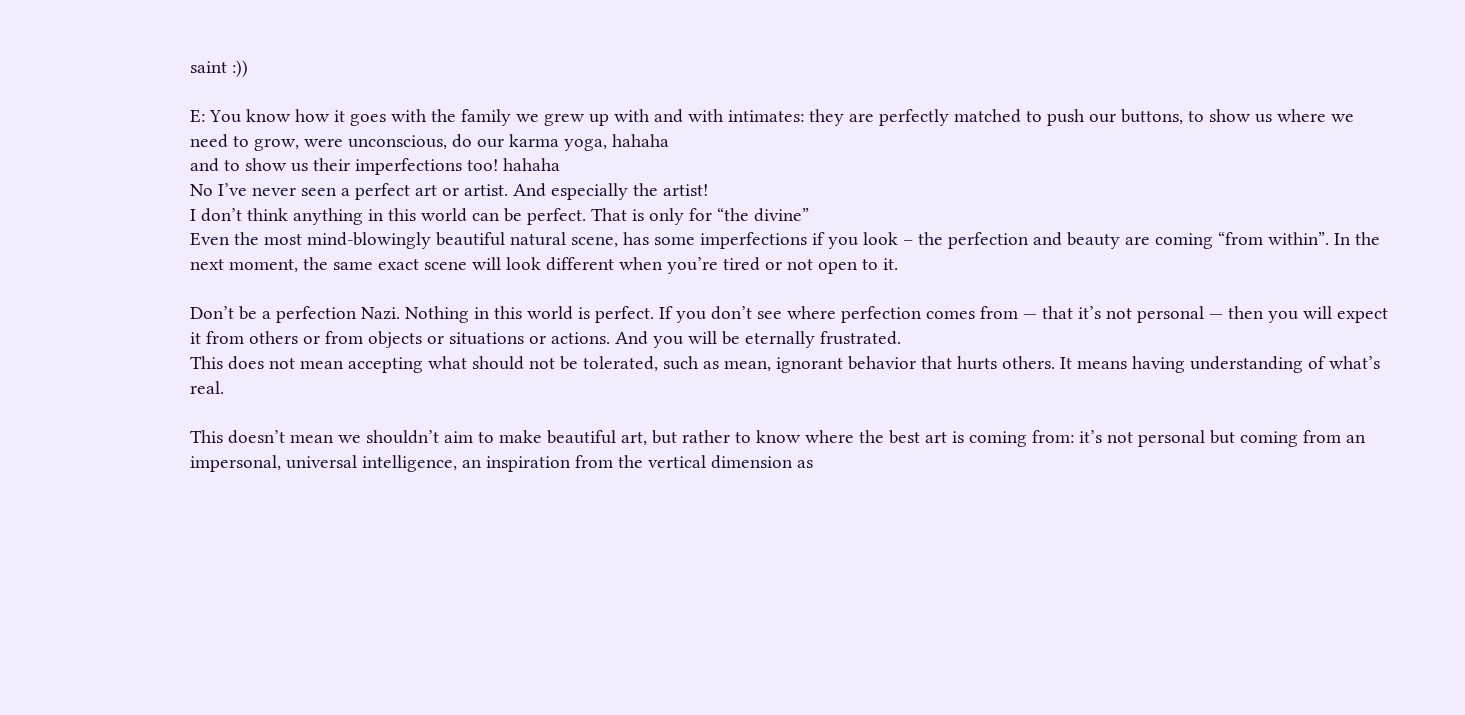saint :))

E: You know how it goes with the family we grew up with and with intimates: they are perfectly matched to push our buttons, to show us where we need to grow, were unconscious, do our karma yoga, hahaha
and to show us their imperfections too! hahaha
No I’ve never seen a perfect art or artist. And especially the artist!
I don’t think anything in this world can be perfect. That is only for “the divine”
Even the most mind-blowingly beautiful natural scene, has some imperfections if you look – the perfection and beauty are coming “from within”. In the next moment, the same exact scene will look different when you’re tired or not open to it.

Don’t be a perfection Nazi. Nothing in this world is perfect. If you don’t see where perfection comes from — that it’s not personal — then you will expect it from others or from objects or situations or actions. And you will be eternally frustrated.
This does not mean accepting what should not be tolerated, such as mean, ignorant behavior that hurts others. It means having understanding of what’s real.

This doesn’t mean we shouldn’t aim to make beautiful art, but rather to know where the best art is coming from: it’s not personal but coming from an impersonal, universal intelligence, an inspiration from the vertical dimension as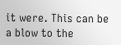it were. This can be a blow to the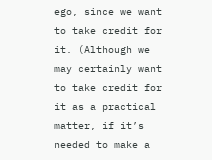ego, since we want to take credit for it. (Although we may certainly want to take credit for it as a practical matter, if it’s needed to make a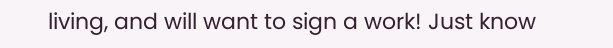living, and will want to sign a work! Just know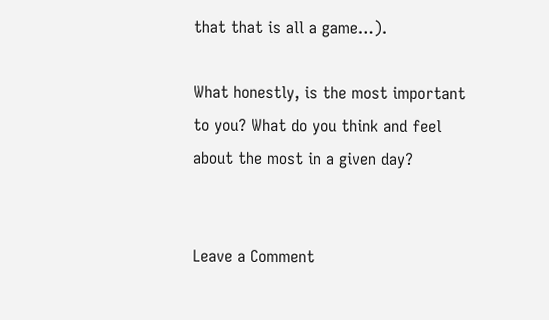that that is all a game…).

What honestly, is the most important to you? What do you think and feel about the most in a given day?


Leave a Comment